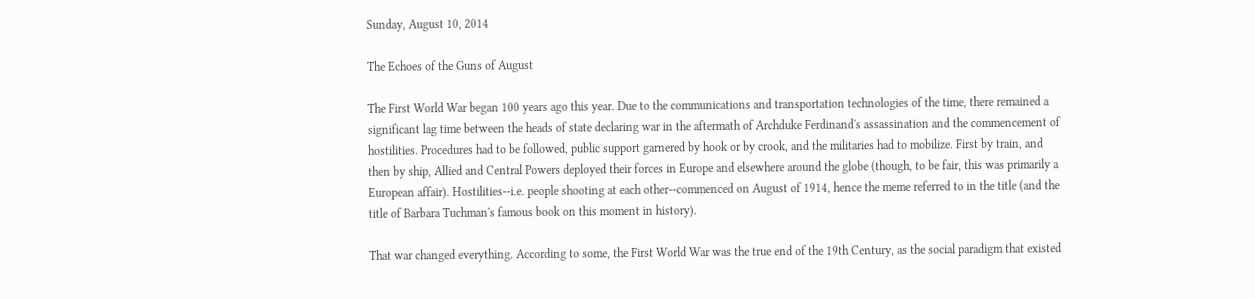Sunday, August 10, 2014

The Echoes of the Guns of August

The First World War began 100 years ago this year. Due to the communications and transportation technologies of the time, there remained a significant lag time between the heads of state declaring war in the aftermath of Archduke Ferdinand's assassination and the commencement of hostilities. Procedures had to be followed, public support garnered by hook or by crook, and the militaries had to mobilize. First by train, and then by ship, Allied and Central Powers deployed their forces in Europe and elsewhere around the globe (though, to be fair, this was primarily a European affair). Hostilities--i.e. people shooting at each other--commenced on August of 1914, hence the meme referred to in the title (and the title of Barbara Tuchman's famous book on this moment in history).

That war changed everything. According to some, the First World War was the true end of the 19th Century, as the social paradigm that existed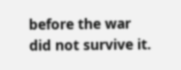before the war did not survive it.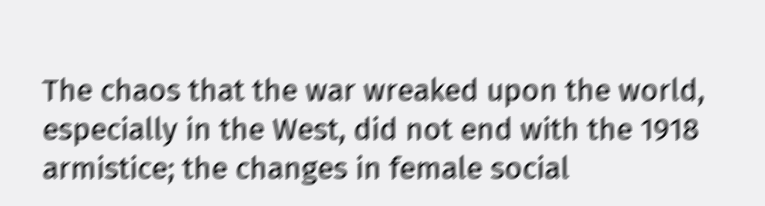The chaos that the war wreaked upon the world, especially in the West, did not end with the 1918 armistice; the changes in female social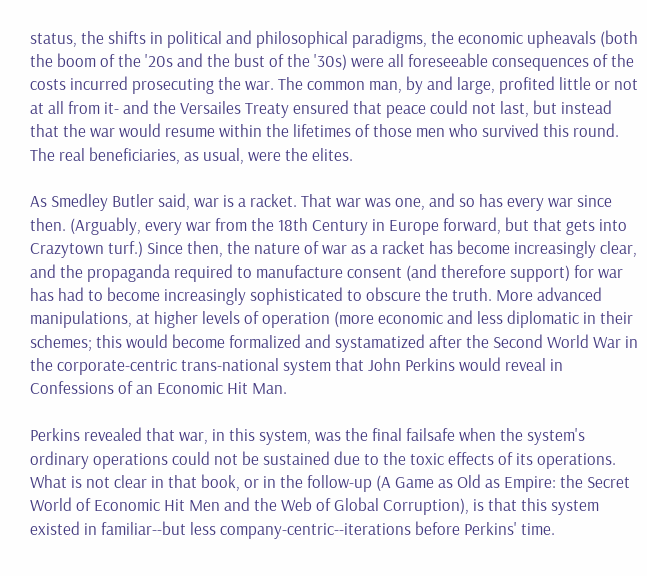status, the shifts in political and philosophical paradigms, the economic upheavals (both the boom of the '20s and the bust of the '30s) were all foreseeable consequences of the costs incurred prosecuting the war. The common man, by and large, profited little or not at all from it- and the Versailes Treaty ensured that peace could not last, but instead that the war would resume within the lifetimes of those men who survived this round. The real beneficiaries, as usual, were the elites.

As Smedley Butler said, war is a racket. That war was one, and so has every war since then. (Arguably, every war from the 18th Century in Europe forward, but that gets into Crazytown turf.) Since then, the nature of war as a racket has become increasingly clear, and the propaganda required to manufacture consent (and therefore support) for war has had to become increasingly sophisticated to obscure the truth. More advanced manipulations, at higher levels of operation (more economic and less diplomatic in their schemes; this would become formalized and systamatized after the Second World War in the corporate-centric trans-national system that John Perkins would reveal in Confessions of an Economic Hit Man.

Perkins revealed that war, in this system, was the final failsafe when the system's ordinary operations could not be sustained due to the toxic effects of its operations. What is not clear in that book, or in the follow-up (A Game as Old as Empire: the Secret World of Economic Hit Men and the Web of Global Corruption), is that this system existed in familiar--but less company-centric--iterations before Perkins' time.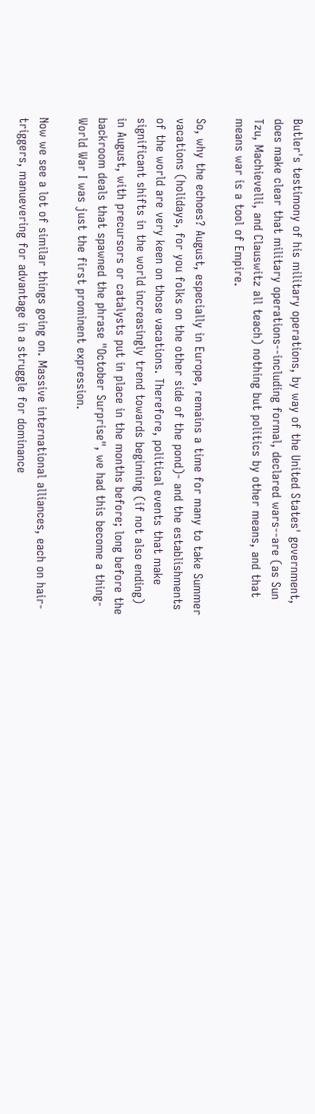Butler's testimony of his military operations, by way of the United States' government, does make clear that military operations--including formal, declared wars--are (as Sun Tzu, Machievelli, and Clauswitz all teach) nothing but politics by other means, and that means war is a tool of Empire.

So, why the echoes? August, especially in Europe, remains a time for many to take Summer vacations (holidays, for you folks on the other side of the pond)- and the establishments of the world are very keen on those vacations. Therefore, political events that make significant shifts in the world increasingly trend towards beginning (if not also ending) in August, with precursors or catalysts put in place in the months before; long before the backroom deals that spawned the phrase "October Surprise", we had this become a thing- World War I was just the first prominent expression.

Now we see a lot of similar things going on. Massive international alliances, each on hair-triggers, manuevering for advantage in a struggle for dominance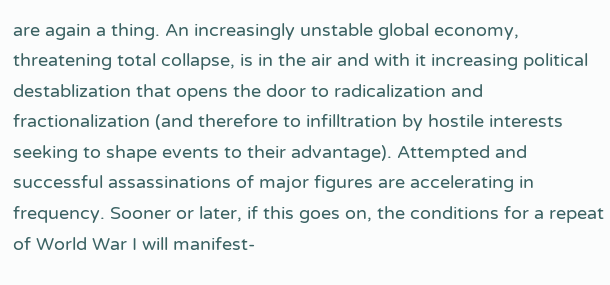are again a thing. An increasingly unstable global economy, threatening total collapse, is in the air and with it increasing political destablization that opens the door to radicalization and fractionalization (and therefore to infilltration by hostile interests seeking to shape events to their advantage). Attempted and successful assassinations of major figures are accelerating in frequency. Sooner or later, if this goes on, the conditions for a repeat of World War I will manifest-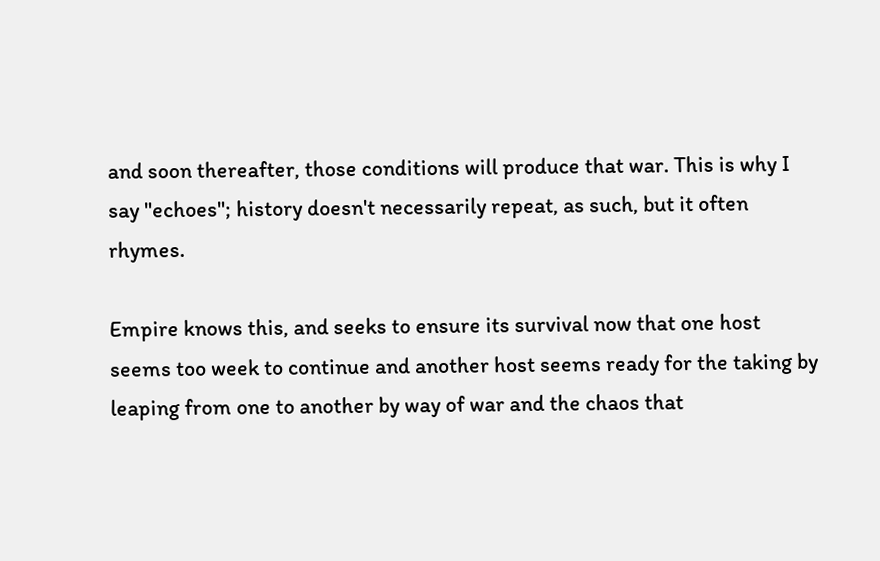and soon thereafter, those conditions will produce that war. This is why I say "echoes"; history doesn't necessarily repeat, as such, but it often rhymes.

Empire knows this, and seeks to ensure its survival now that one host seems too week to continue and another host seems ready for the taking by leaping from one to another by way of war and the chaos that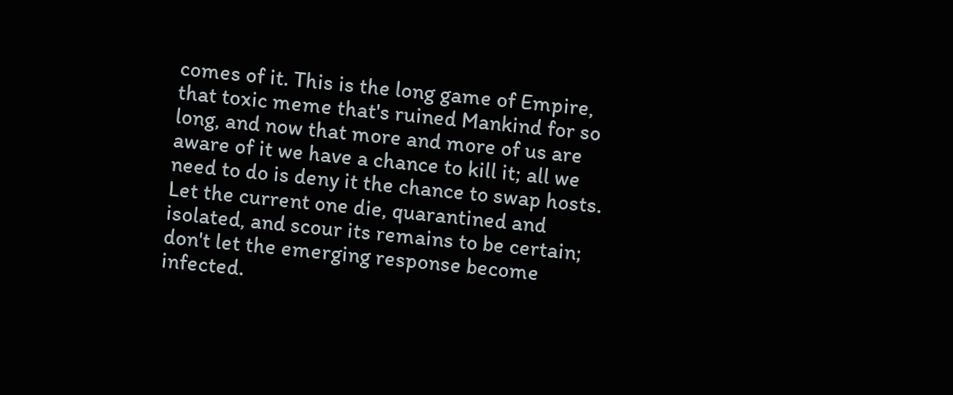comes of it. This is the long game of Empire, that toxic meme that's ruined Mankind for so long, and now that more and more of us are aware of it we have a chance to kill it; all we need to do is deny it the chance to swap hosts. Let the current one die, quarantined and isolated, and scour its remains to be certain; don't let the emerging response become infected.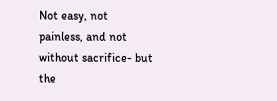Not easy, not painless, and not without sacrifice- but the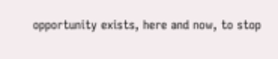opportunity exists, here and now, to stop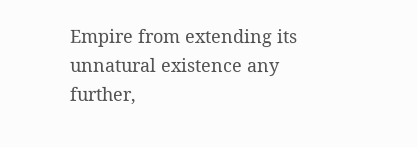Empire from extending its unnatural existence any further,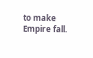to make Empire fall.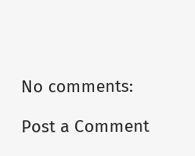No comments:

Post a Comment